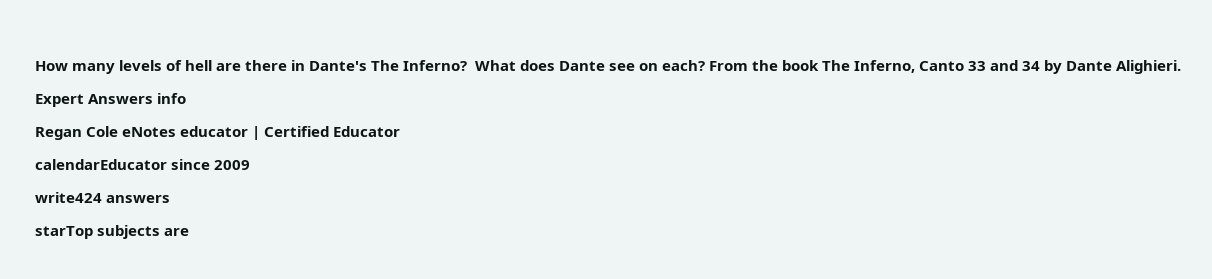How many levels of hell are there in Dante's The Inferno?  What does Dante see on each? From the book The Inferno, Canto 33 and 34 by Dante Alighieri.

Expert Answers info

Regan Cole eNotes educator | Certified Educator

calendarEducator since 2009

write424 answers

starTop subjects are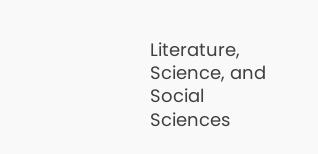Literature, Science, and Social Sciences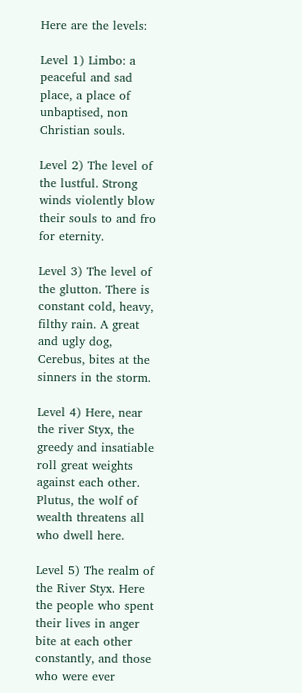Here are the levels:

Level 1) Limbo: a peaceful and sad place, a place of unbaptised, non Christian souls.

Level 2) The level of the lustful. Strong winds violently blow their souls to and fro for eternity.

Level 3) The level of the glutton. There is constant cold, heavy, filthy rain. A great and ugly dog, Cerebus, bites at the sinners in the storm.

Level 4) Here, near the river Styx, the greedy and insatiable roll great weights against each other. Plutus, the wolf of wealth threatens all who dwell here.

Level 5) The realm of the River Styx. Here the people who spent their lives in anger bite at each other constantly, and those who were ever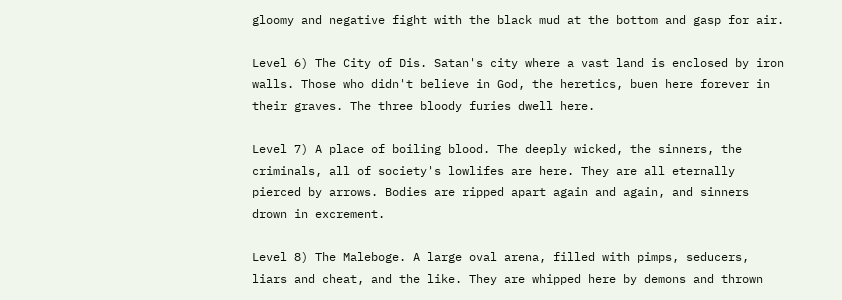gloomy and negative fight with the black mud at the bottom and gasp for air.

Level 6) The City of Dis. Satan's city where a vast land is enclosed by iron walls. Those who didn't believe in God, the heretics, buen here forever in their graves. The three bloody furies dwell here.

Level 7) A place of boiling blood. The deeply wicked, the sinners, the criminals, all of society's lowlifes are here. They are all eternally pierced by arrows. Bodies are ripped apart again and again, and sinners drown in excrement.

Level 8) The Maleboge. A large oval arena, filled with pimps, seducers, liars and cheat, and the like. They are whipped here by demons and thrown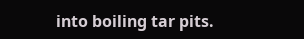into boiling tar pits.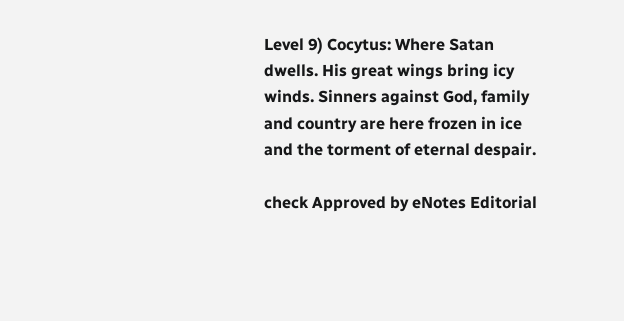Level 9) Cocytus: Where Satan dwells. His great wings bring icy winds. Sinners against God, family and country are here frozen in ice and the torment of eternal despair.

check Approved by eNotes Editorial